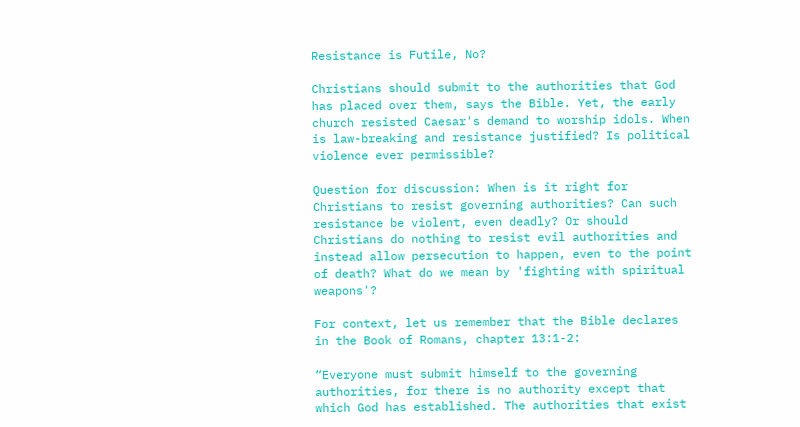Resistance is Futile, No?

Christians should submit to the authorities that God has placed over them, says the Bible. Yet, the early church resisted Caesar's demand to worship idols. When is law-breaking and resistance justified? Is political violence ever permissible?

Question for discussion: When is it right for Christians to resist governing authorities? Can such resistance be violent, even deadly? Or should Christians do nothing to resist evil authorities and instead allow persecution to happen, even to the point of death? What do we mean by 'fighting with spiritual weapons'?

For context, let us remember that the Bible declares in the Book of Romans, chapter 13:1-2:

“Everyone must submit himself to the governing authorities, for there is no authority except that which God has established. The authorities that exist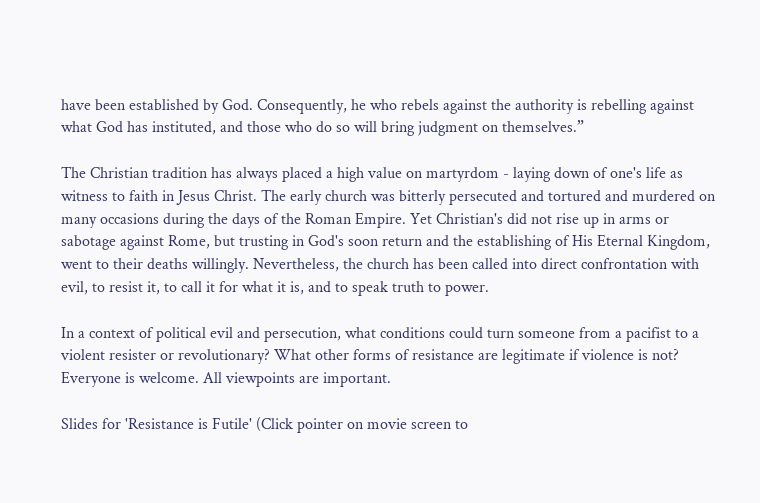have been established by God. Consequently, he who rebels against the authority is rebelling against what God has instituted, and those who do so will bring judgment on themselves.”

The Christian tradition has always placed a high value on martyrdom - laying down of one's life as witness to faith in Jesus Christ. The early church was bitterly persecuted and tortured and murdered on many occasions during the days of the Roman Empire. Yet Christian's did not rise up in arms or sabotage against Rome, but trusting in God's soon return and the establishing of His Eternal Kingdom, went to their deaths willingly. Nevertheless, the church has been called into direct confrontation with evil, to resist it, to call it for what it is, and to speak truth to power.

In a context of political evil and persecution, what conditions could turn someone from a pacifist to a violent resister or revolutionary? What other forms of resistance are legitimate if violence is not? Everyone is welcome. All viewpoints are important.

Slides for 'Resistance is Futile' (Click pointer on movie screen to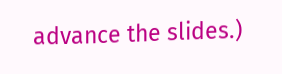advance the slides.)